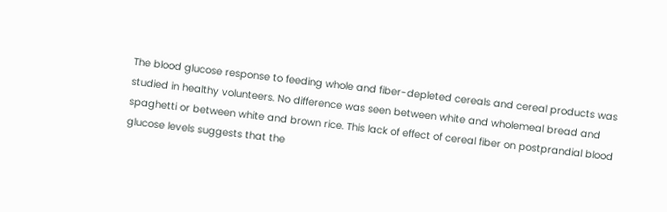The blood glucose response to feeding whole and fiber-depleted cereals and cereal products was studied in healthy volunteers. No difference was seen between white and wholemeal bread and spaghetti or between white and brown rice. This lack of effect of cereal fiber on postprandial blood glucose levels suggests that the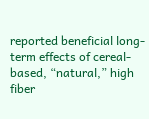reported beneficial long-term effects of cereal-based, “natural,” high fiber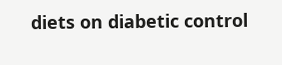diets on diabetic control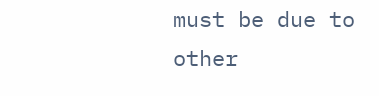must be due to other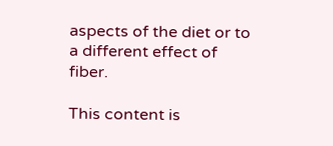aspects of the diet or to a different effect of fiber.

This content is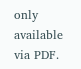only available via PDF.